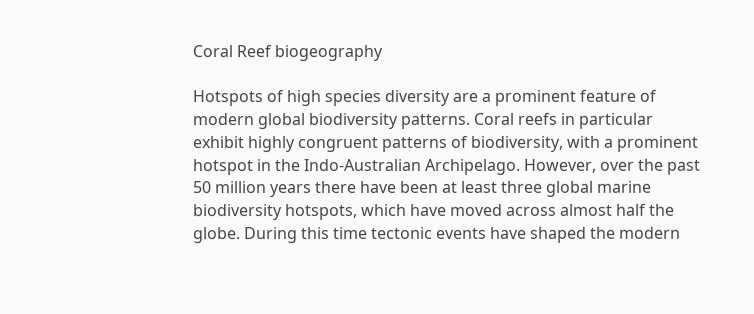Coral Reef biogeography

Hotspots of high species diversity are a prominent feature of modern global biodiversity patterns. Coral reefs in particular exhibit highly congruent patterns of biodiversity, with a prominent hotspot in the Indo-Australian Archipelago. However, over the past 50 million years there have been at least three global marine biodiversity hotspots, which have moved across almost half the globe. During this time tectonic events have shaped the modern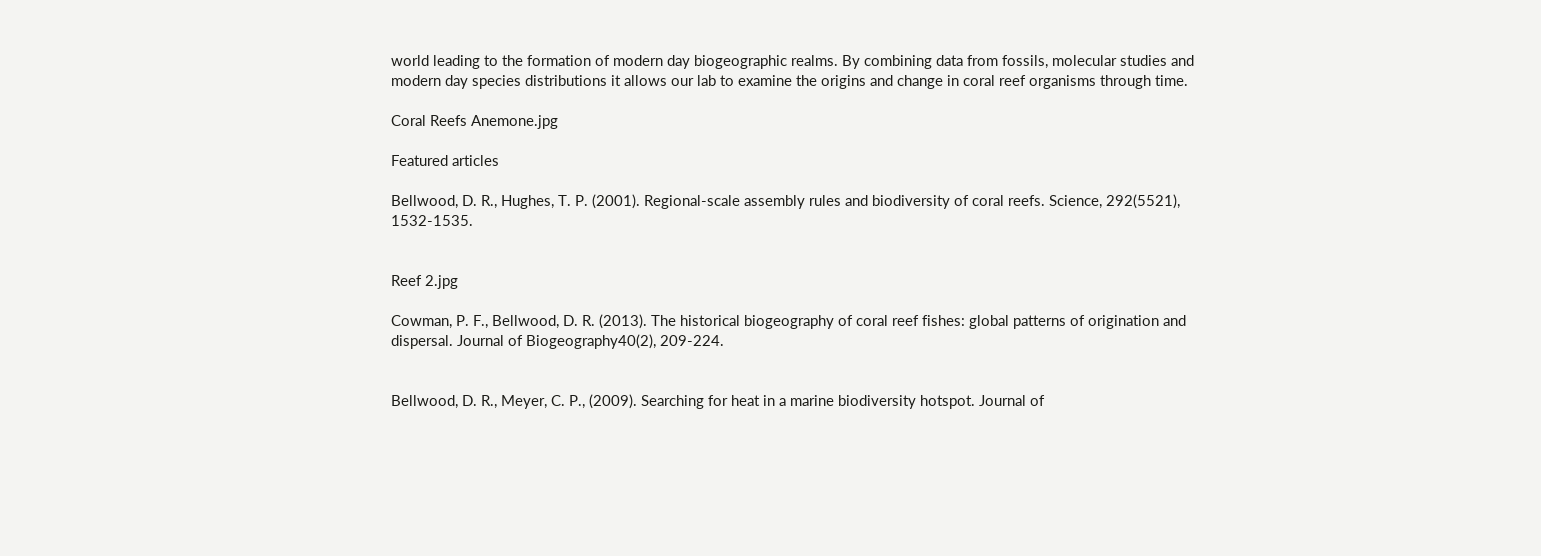world leading to the formation of modern day biogeographic realms. By combining data from fossils, molecular studies and modern day species distributions it allows our lab to examine the origins and change in coral reef organisms through time.

Coral Reefs Anemone.jpg

Featured articles

Bellwood, D. R., Hughes, T. P. (2001). Regional-scale assembly rules and biodiversity of coral reefs. Science, 292(5521), 1532-1535.


Reef 2.jpg

Cowman, P. F., Bellwood, D. R. (2013). The historical biogeography of coral reef fishes: global patterns of origination and dispersal. Journal of Biogeography40(2), 209-224.


Bellwood, D. R., Meyer, C. P., (2009). Searching for heat in a marine biodiversity hotspot. Journal of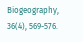Biogeography, 36(4), 569-576.